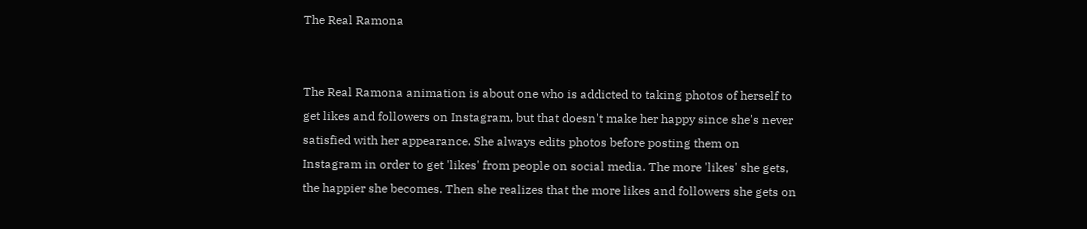The Real Ramona


The Real Ramona animation is about one who is addicted to taking photos of herself to get likes and followers on Instagram, but that doesn't make her happy since she's never satisfied with her appearance. She always edits photos before posting them on Instagram in order to get 'likes' from people on social media. The more 'likes' she gets, the happier she becomes. Then she realizes that the more likes and followers she gets on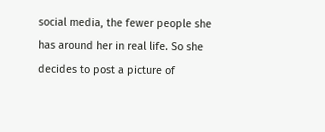social media, the fewer people she has around her in real life. So she decides to post a picture of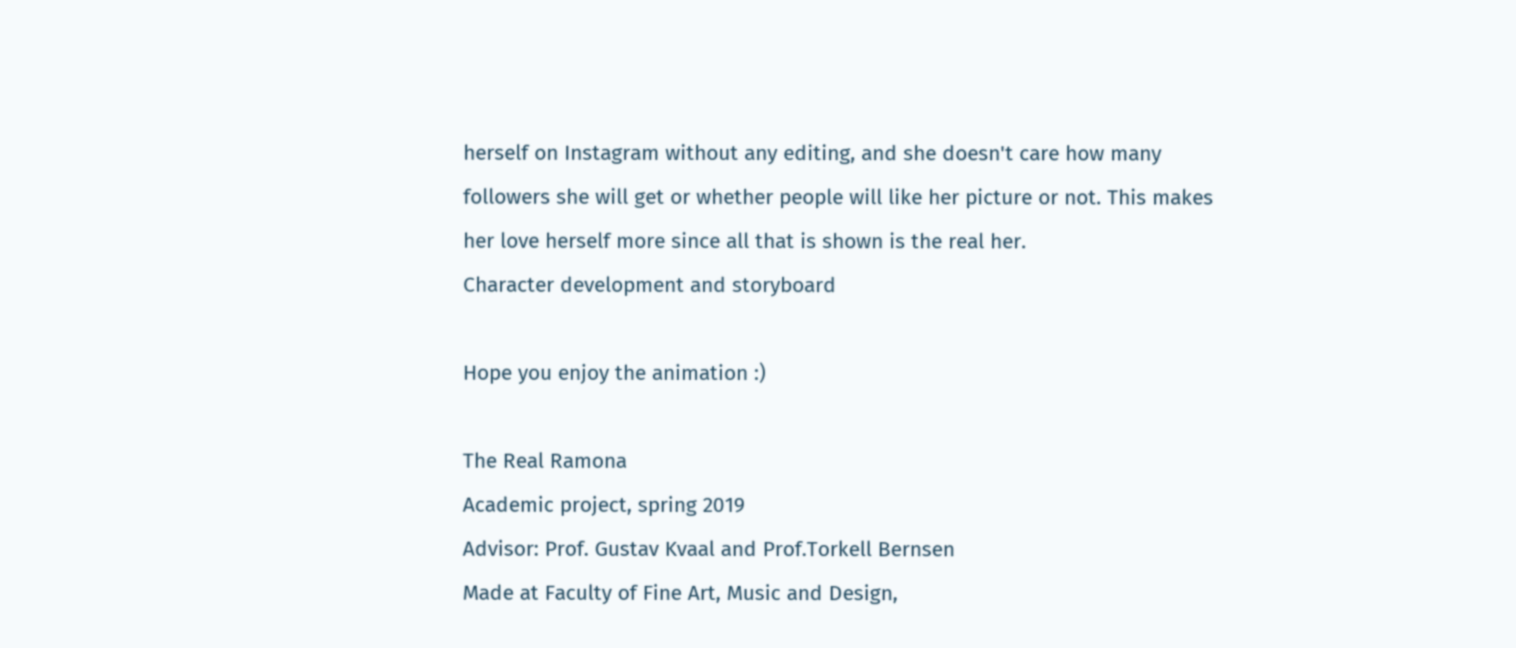herself on Instagram without any editing, and she doesn't care how many followers she will get or whether people will like her picture or not. This makes her love herself more since all that is shown is the real her.
Character development and storyboard

Hope you enjoy the animation :)

The Real Ramona
Academic project, spring 2019
Advisor: Prof. Gustav Kvaal and Prof.Torkell Bernsen
Made at Faculty of Fine Art, Music and Design,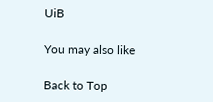UiB

You may also like

Back to Top